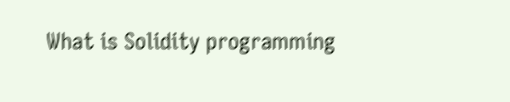What is Solidity programming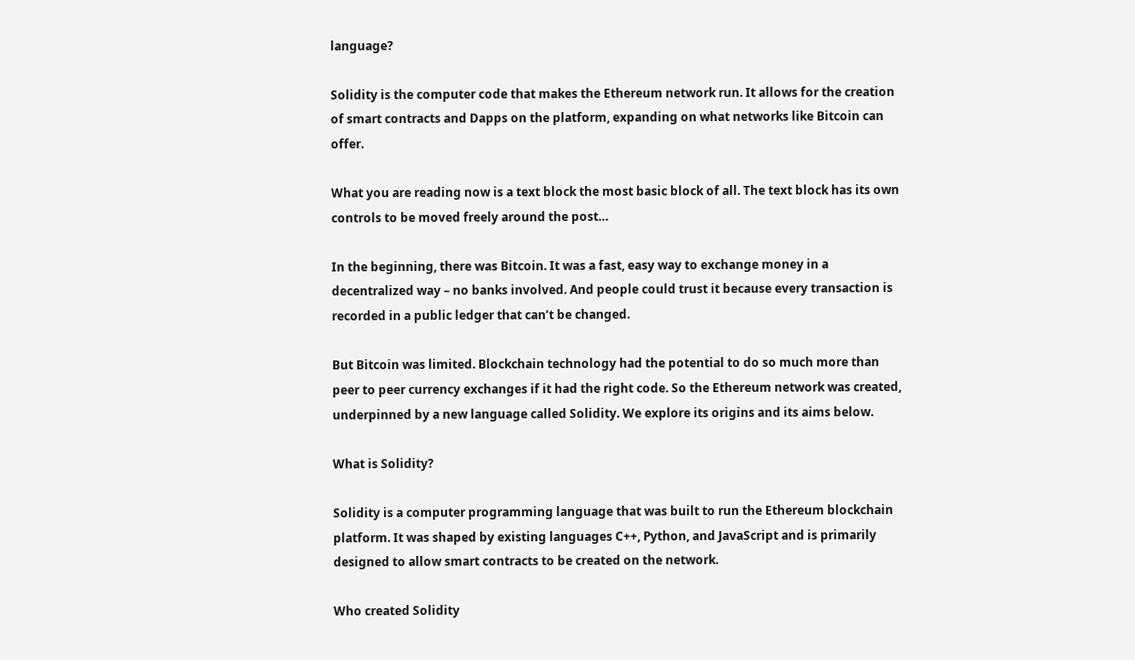language?

Solidity is the computer code that makes the Ethereum network run. It allows for the creation of smart contracts and Dapps on the platform, expanding on what networks like Bitcoin can offer.

What you are reading now is a text block the most basic block of all. The text block has its own controls to be moved freely around the post…

In the beginning, there was Bitcoin. It was a fast, easy way to exchange money in a decentralized way – no banks involved. And people could trust it because every transaction is recorded in a public ledger that can’t be changed.

But Bitcoin was limited. Blockchain technology had the potential to do so much more than peer to peer currency exchanges if it had the right code. So the Ethereum network was created, underpinned by a new language called Solidity. We explore its origins and its aims below.

What is Solidity?

Solidity is a computer programming language that was built to run the Ethereum blockchain platform. It was shaped by existing languages C++, Python, and JavaScript and is primarily designed to allow smart contracts to be created on the network.

Who created Solidity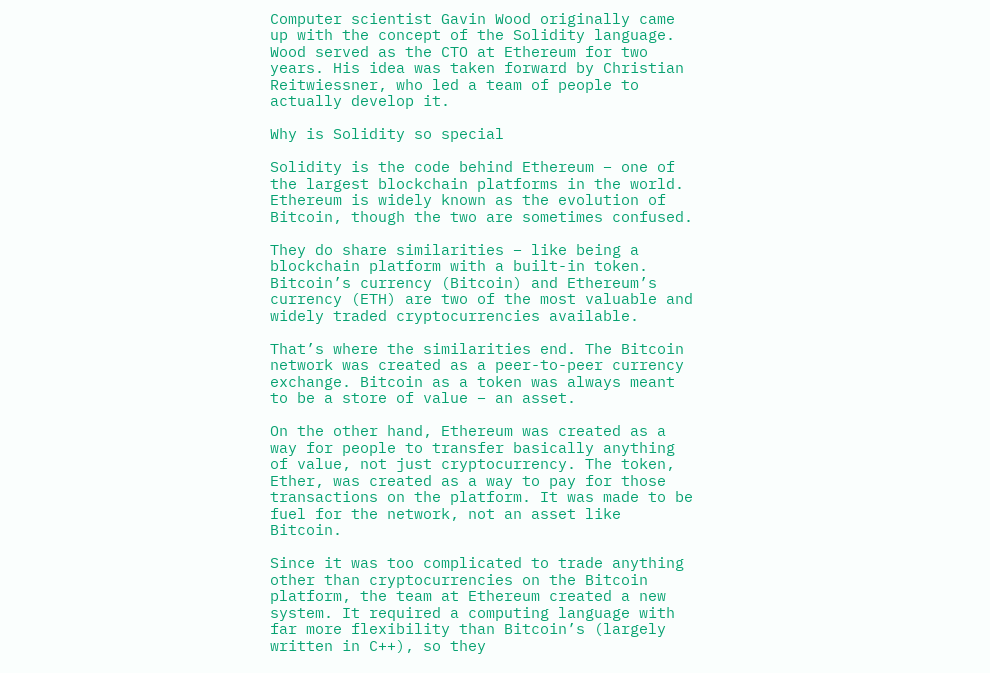Computer scientist Gavin Wood originally came up with the concept of the Solidity language. Wood served as the CTO at Ethereum for two years. His idea was taken forward by Christian Reitwiessner, who led a team of people to actually develop it.

Why is Solidity so special

Solidity is the code behind Ethereum – one of the largest blockchain platforms in the world. Ethereum is widely known as the evolution of Bitcoin, though the two are sometimes confused.

They do share similarities – like being a blockchain platform with a built-in token. Bitcoin’s currency (Bitcoin) and Ethereum’s currency (ETH) are two of the most valuable and widely traded cryptocurrencies available.

That’s where the similarities end. The Bitcoin network was created as a peer-to-peer currency exchange. Bitcoin as a token was always meant to be a store of value – an asset.

On the other hand, Ethereum was created as a way for people to transfer basically anything of value, not just cryptocurrency. The token, Ether, was created as a way to pay for those transactions on the platform. It was made to be fuel for the network, not an asset like Bitcoin.

Since it was too complicated to trade anything other than cryptocurrencies on the Bitcoin platform, the team at Ethereum created a new system. It required a computing language with far more flexibility than Bitcoin’s (largely written in C++), so they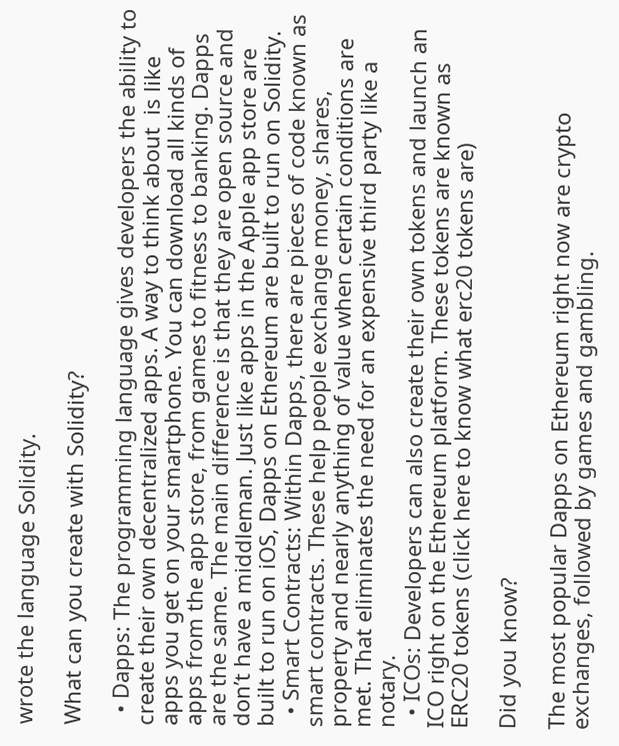wrote the language Solidity.

What can you create with Solidity?

  • Dapps: The programming language gives developers the ability to create their own decentralized apps. A way to think about  is like apps you get on your smartphone. You can download all kinds of apps from the app store, from games to fitness to banking. Dapps are the same. The main difference is that they are open source and don’t have a middleman. Just like apps in the Apple app store are built to run on iOS, Dapps on Ethereum are built to run on Solidity.
  • Smart Contracts: Within Dapps, there are pieces of code known as smart contracts. These help people exchange money, shares, property and nearly anything of value when certain conditions are met. That eliminates the need for an expensive third party like a notary.
  • ICOs: Developers can also create their own tokens and launch an ICO right on the Ethereum platform. These tokens are known as ERC20 tokens (click here to know what erc20 tokens are)

Did you know?

The most popular Dapps on Ethereum right now are crypto exchanges, followed by games and gambling.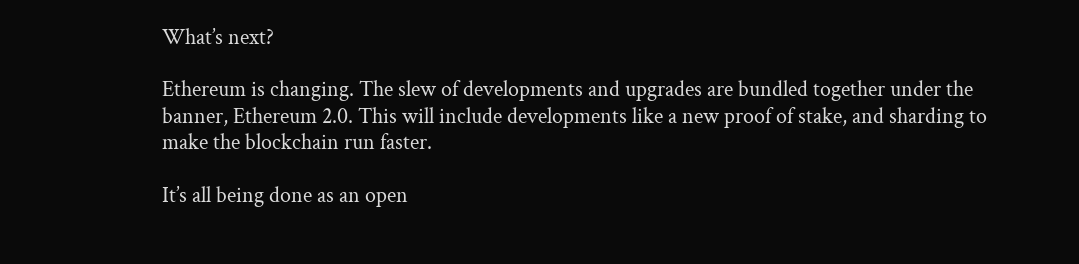What’s next?

Ethereum is changing. The slew of developments and upgrades are bundled together under the banner, Ethereum 2.0. This will include developments like a new proof of stake, and sharding to make the blockchain run faster.

It’s all being done as an open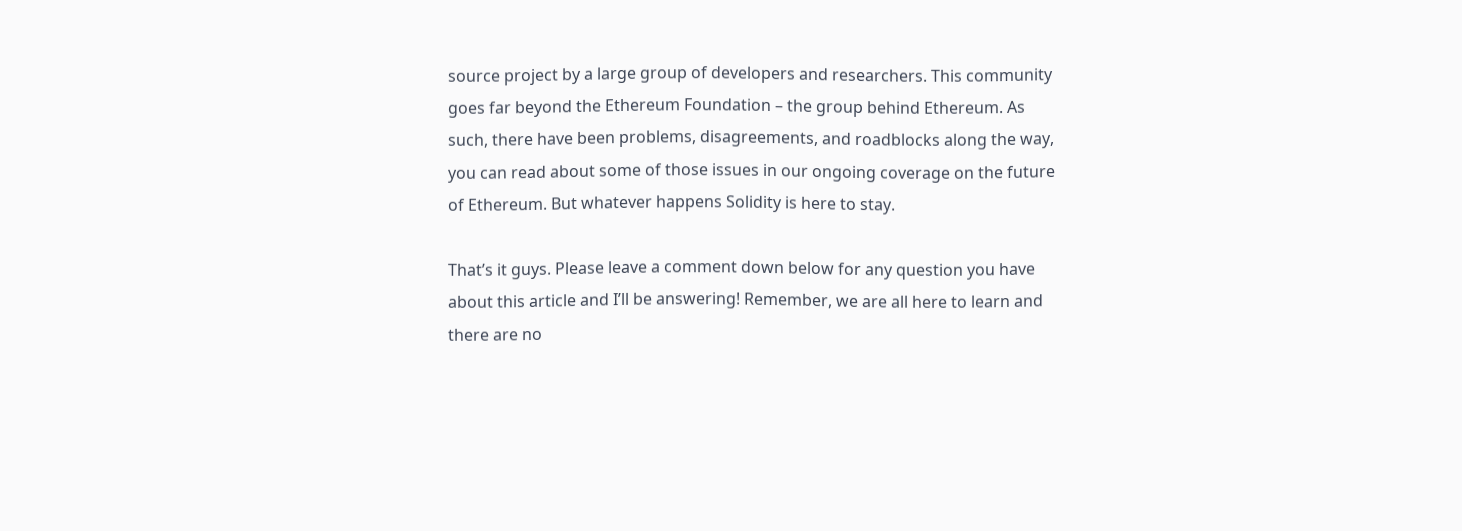source project by a large group of developers and researchers. This community goes far beyond the Ethereum Foundation – the group behind Ethereum. As such, there have been problems, disagreements, and roadblocks along the way, you can read about some of those issues in our ongoing coverage on the future of Ethereum. But whatever happens Solidity is here to stay.

That’s it guys. Please leave a comment down below for any question you have about this article and I’ll be answering! Remember, we are all here to learn and there are no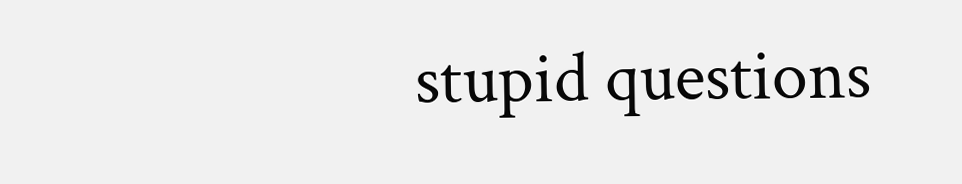stupid questions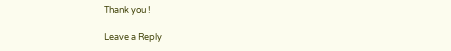Thank you !

Leave a Reply